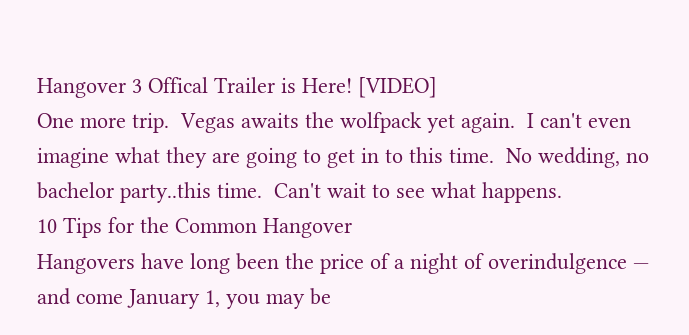Hangover 3 Offical Trailer is Here! [VIDEO]
One more trip.  Vegas awaits the wolfpack yet again.  I can't even imagine what they are going to get in to this time.  No wedding, no bachelor party..this time.  Can't wait to see what happens.
10 Tips for the Common Hangover
Hangovers have long been the price of a night of overindulgence — and come January 1, you may be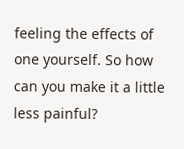feeling the effects of one yourself. So how can you make it a little less painful?